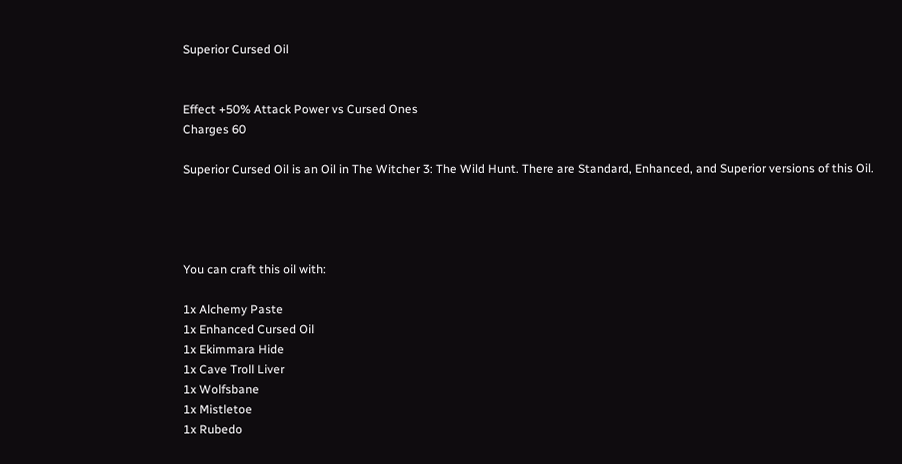Superior Cursed Oil


Effect +50% Attack Power vs Cursed Ones
Charges 60

Superior Cursed Oil is an Oil in The Witcher 3: The Wild Hunt. There are Standard, Enhanced, and Superior versions of this Oil.




You can craft this oil with:

1x Alchemy Paste
1x Enhanced Cursed Oil
1x Ekimmara Hide
1x Cave Troll Liver
1x Wolfsbane
1x Mistletoe
1x Rubedo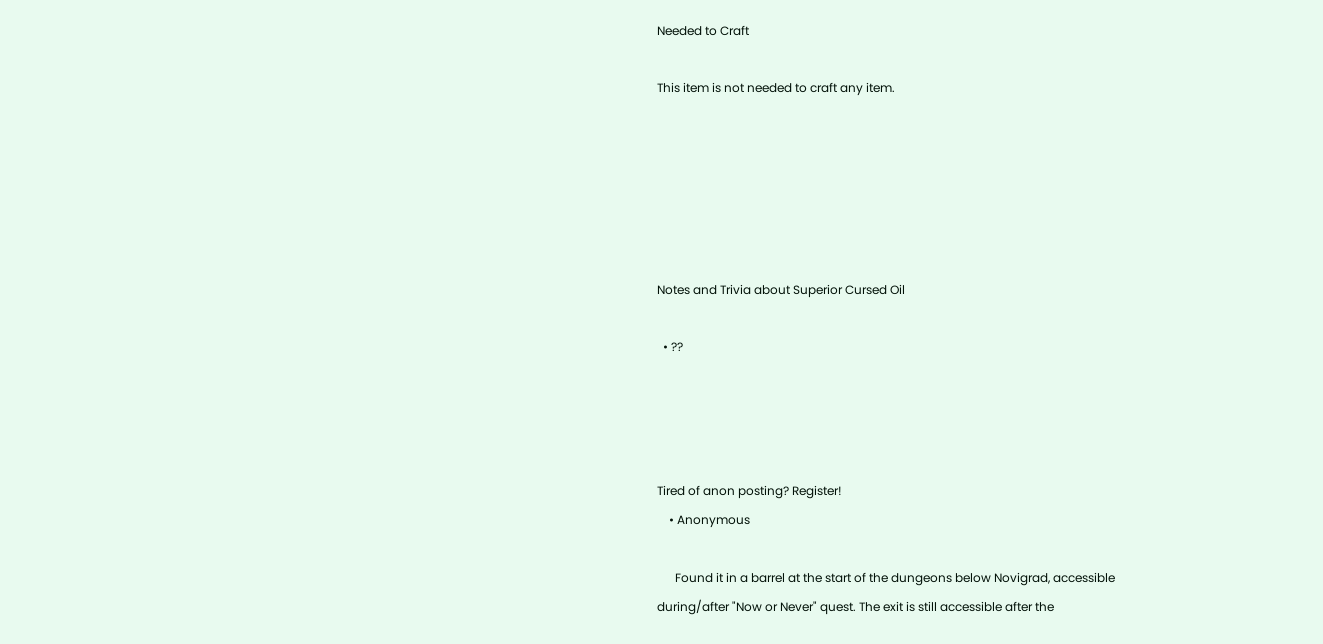Needed to Craft

This item is not needed to craft any item.






Notes and Trivia about Superior Cursed Oil

  • ??




Tired of anon posting? Register!
    • Anonymous

      Found it in a barrel at the start of the dungeons below Novigrad, accessible during/after "Now or Never" quest. The exit is still accessible after the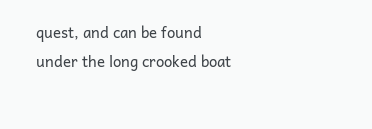quest, and can be found under the long crooked boat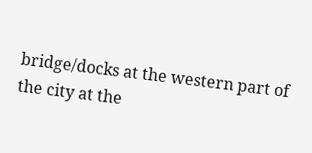bridge/docks at the western part of the city at the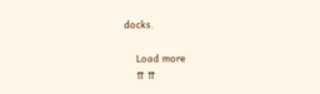docks.

    Load more
    ⇈ ⇈